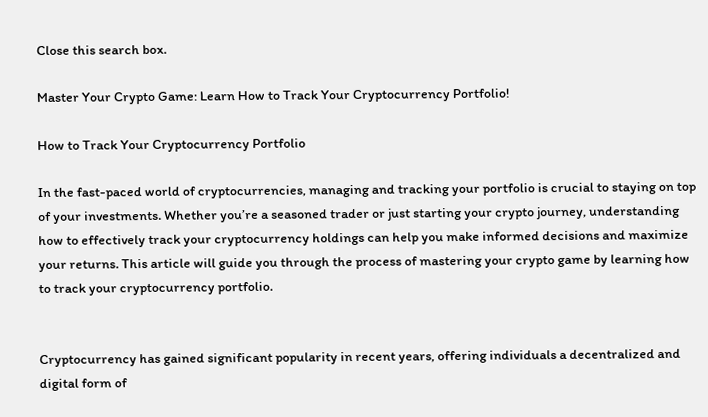Close this search box.

Master Your Crypto Game: Learn How to Track Your Cryptocurrency Portfolio!

How to Track Your Cryptocurrency Portfolio

In the fast-paced world of cryptocurrencies, managing and tracking your portfolio is crucial to staying on top of your investments. Whether you’re a seasoned trader or just starting your crypto journey, understanding how to effectively track your cryptocurrency holdings can help you make informed decisions and maximize your returns. This article will guide you through the process of mastering your crypto game by learning how to track your cryptocurrency portfolio.


Cryptocurrency has gained significant popularity in recent years, offering individuals a decentralized and digital form of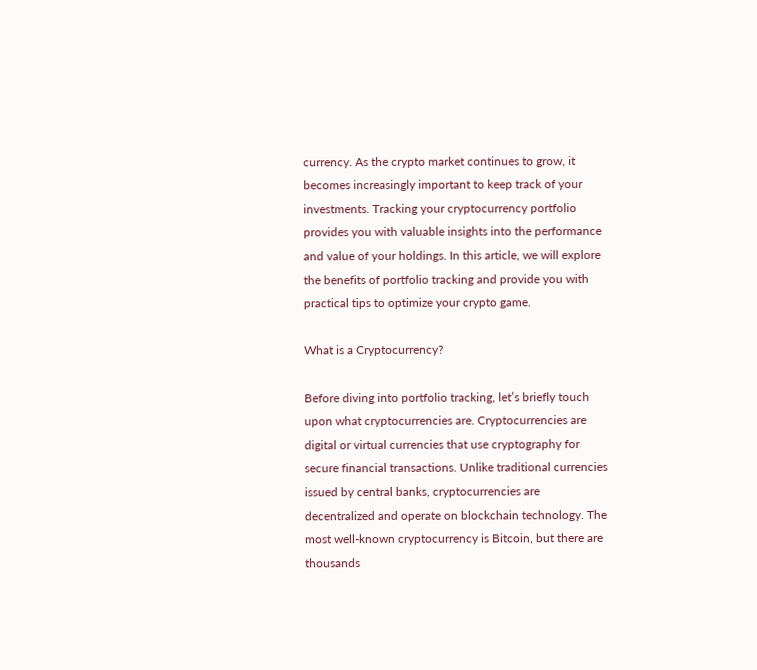currency. As the crypto market continues to grow, it becomes increasingly important to keep track of your investments. Tracking your cryptocurrency portfolio provides you with valuable insights into the performance and value of your holdings. In this article, we will explore the benefits of portfolio tracking and provide you with practical tips to optimize your crypto game.

What is a Cryptocurrency?

Before diving into portfolio tracking, let’s briefly touch upon what cryptocurrencies are. Cryptocurrencies are digital or virtual currencies that use cryptography for secure financial transactions. Unlike traditional currencies issued by central banks, cryptocurrencies are decentralized and operate on blockchain technology. The most well-known cryptocurrency is Bitcoin, but there are thousands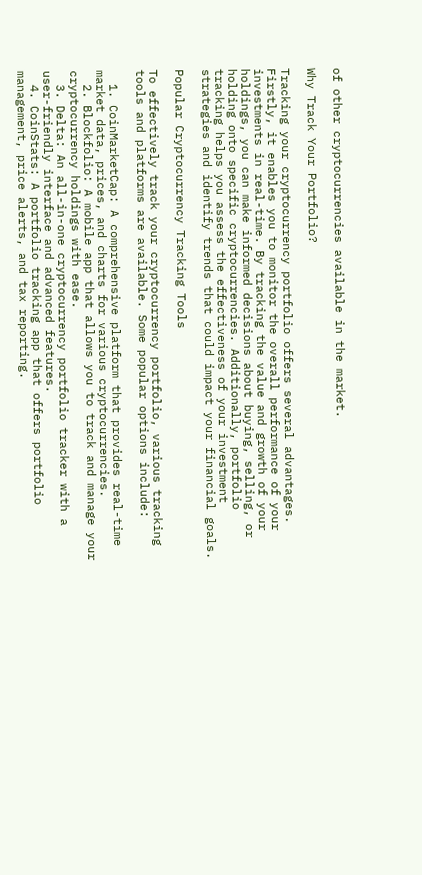of other cryptocurrencies available in the market.

Why Track Your Portfolio?

Tracking your cryptocurrency portfolio offers several advantages. Firstly, it enables you to monitor the overall performance of your investments in real-time. By tracking the value and growth of your holdings, you can make informed decisions about buying, selling, or holding onto specific cryptocurrencies. Additionally, portfolio tracking helps you assess the effectiveness of your investment strategies and identify trends that could impact your financial goals.

Popular Cryptocurrency Tracking Tools

To effectively track your cryptocurrency portfolio, various tracking tools and platforms are available. Some popular options include:

  1. CoinMarketCap: A comprehensive platform that provides real-time market data, prices, and charts for various cryptocurrencies.
  2. Blockfolio: A mobile app that allows you to track and manage your cryptocurrency holdings with ease.
  3. Delta: An all-in-one cryptocurrency portfolio tracker with a user-friendly interface and advanced features.
  4. CoinStats: A portfolio tracking app that offers portfolio management, price alerts, and tax reporting.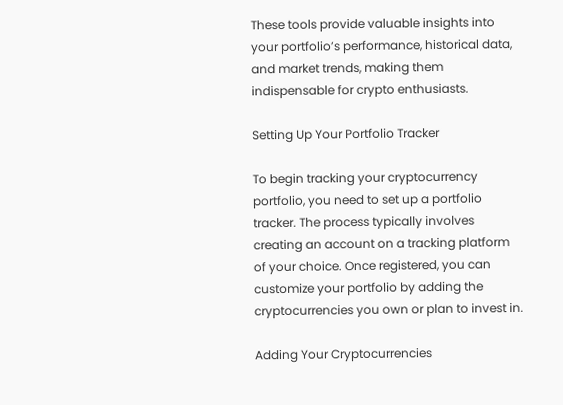These tools provide valuable insights into your portfolio’s performance, historical data, and market trends, making them indispensable for crypto enthusiasts.

Setting Up Your Portfolio Tracker

To begin tracking your cryptocurrency portfolio, you need to set up a portfolio tracker. The process typically involves creating an account on a tracking platform of your choice. Once registered, you can customize your portfolio by adding the cryptocurrencies you own or plan to invest in.

Adding Your Cryptocurrencies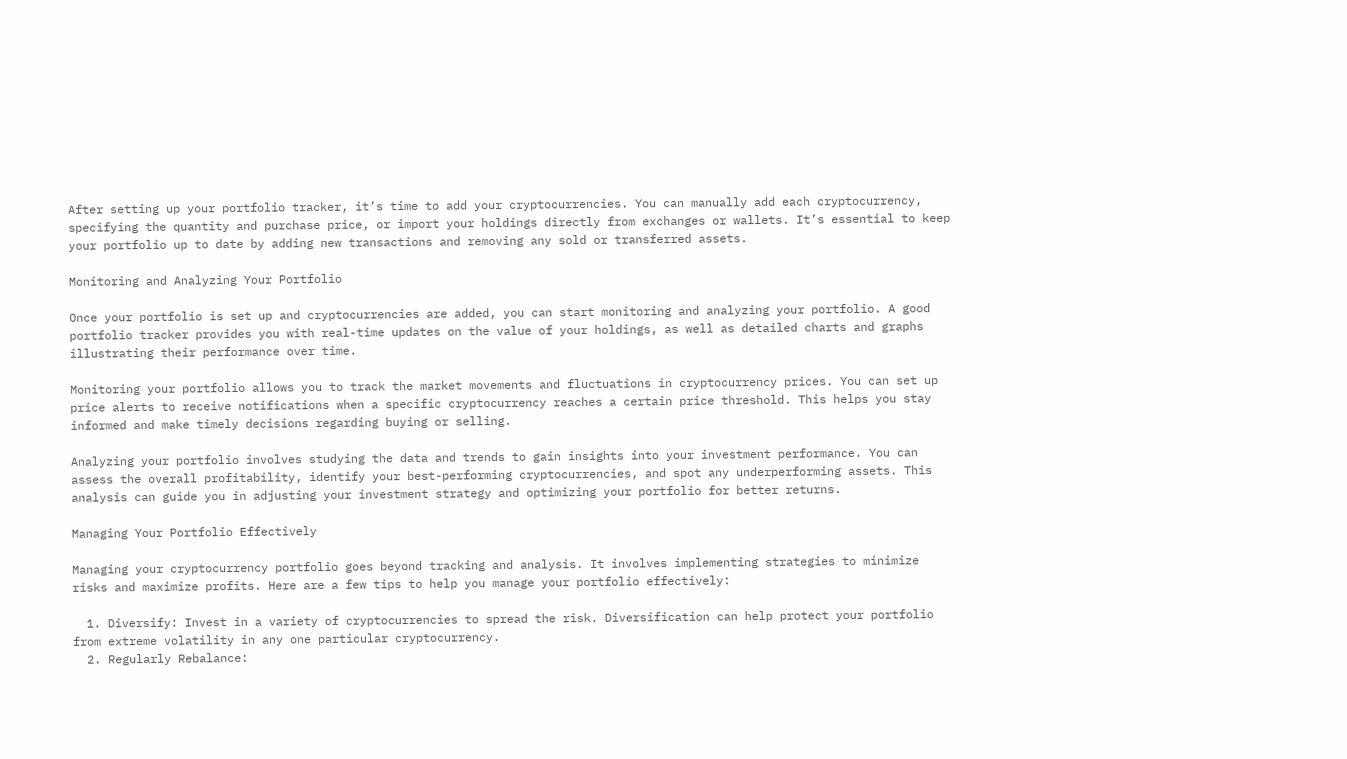After setting up your portfolio tracker, it’s time to add your cryptocurrencies. You can manually add each cryptocurrency, specifying the quantity and purchase price, or import your holdings directly from exchanges or wallets. It’s essential to keep your portfolio up to date by adding new transactions and removing any sold or transferred assets.

Monitoring and Analyzing Your Portfolio

Once your portfolio is set up and cryptocurrencies are added, you can start monitoring and analyzing your portfolio. A good portfolio tracker provides you with real-time updates on the value of your holdings, as well as detailed charts and graphs illustrating their performance over time.

Monitoring your portfolio allows you to track the market movements and fluctuations in cryptocurrency prices. You can set up price alerts to receive notifications when a specific cryptocurrency reaches a certain price threshold. This helps you stay informed and make timely decisions regarding buying or selling.

Analyzing your portfolio involves studying the data and trends to gain insights into your investment performance. You can assess the overall profitability, identify your best-performing cryptocurrencies, and spot any underperforming assets. This analysis can guide you in adjusting your investment strategy and optimizing your portfolio for better returns.

Managing Your Portfolio Effectively

Managing your cryptocurrency portfolio goes beyond tracking and analysis. It involves implementing strategies to minimize risks and maximize profits. Here are a few tips to help you manage your portfolio effectively:

  1. Diversify: Invest in a variety of cryptocurrencies to spread the risk. Diversification can help protect your portfolio from extreme volatility in any one particular cryptocurrency.
  2. Regularly Rebalance: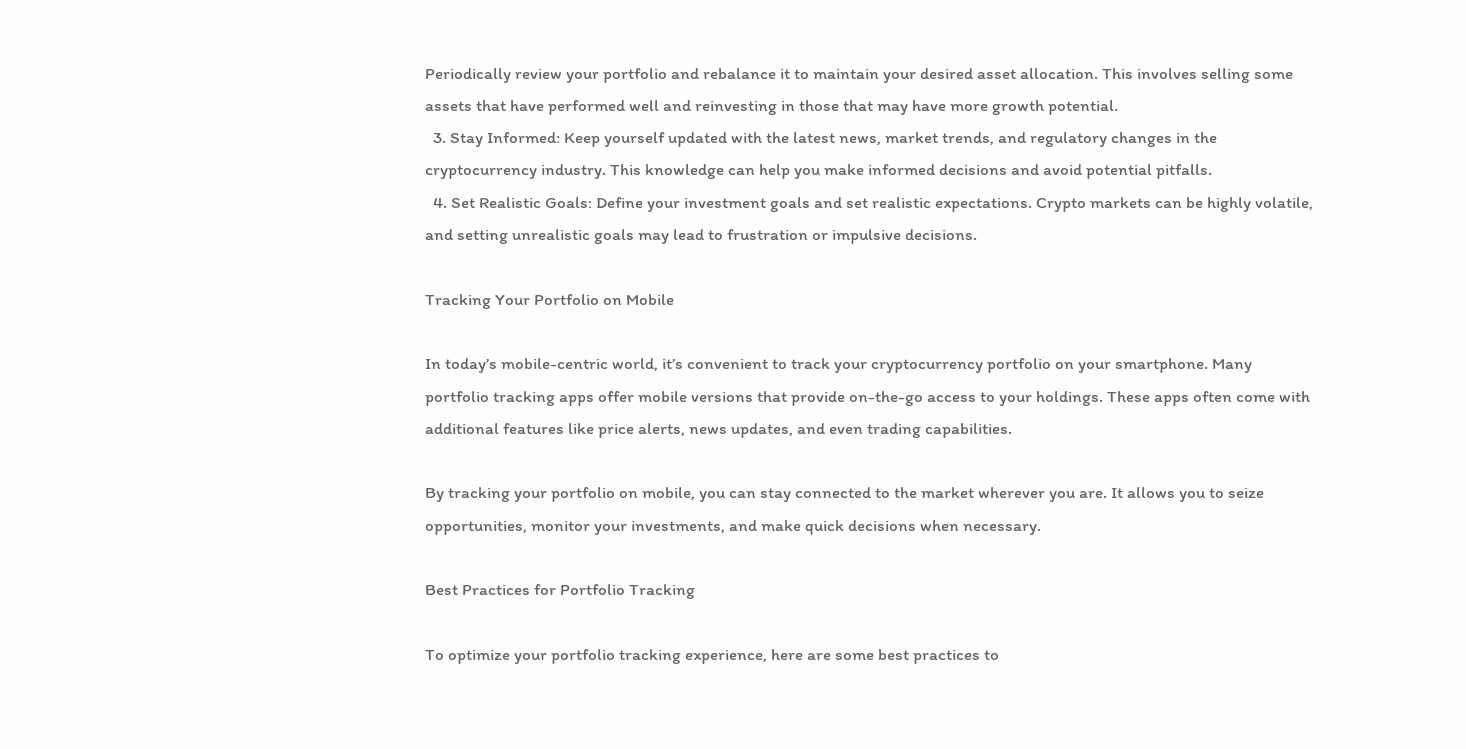Periodically review your portfolio and rebalance it to maintain your desired asset allocation. This involves selling some assets that have performed well and reinvesting in those that may have more growth potential.
  3. Stay Informed: Keep yourself updated with the latest news, market trends, and regulatory changes in the cryptocurrency industry. This knowledge can help you make informed decisions and avoid potential pitfalls.
  4. Set Realistic Goals: Define your investment goals and set realistic expectations. Crypto markets can be highly volatile, and setting unrealistic goals may lead to frustration or impulsive decisions.

Tracking Your Portfolio on Mobile

In today’s mobile-centric world, it’s convenient to track your cryptocurrency portfolio on your smartphone. Many portfolio tracking apps offer mobile versions that provide on-the-go access to your holdings. These apps often come with additional features like price alerts, news updates, and even trading capabilities.

By tracking your portfolio on mobile, you can stay connected to the market wherever you are. It allows you to seize opportunities, monitor your investments, and make quick decisions when necessary.

Best Practices for Portfolio Tracking

To optimize your portfolio tracking experience, here are some best practices to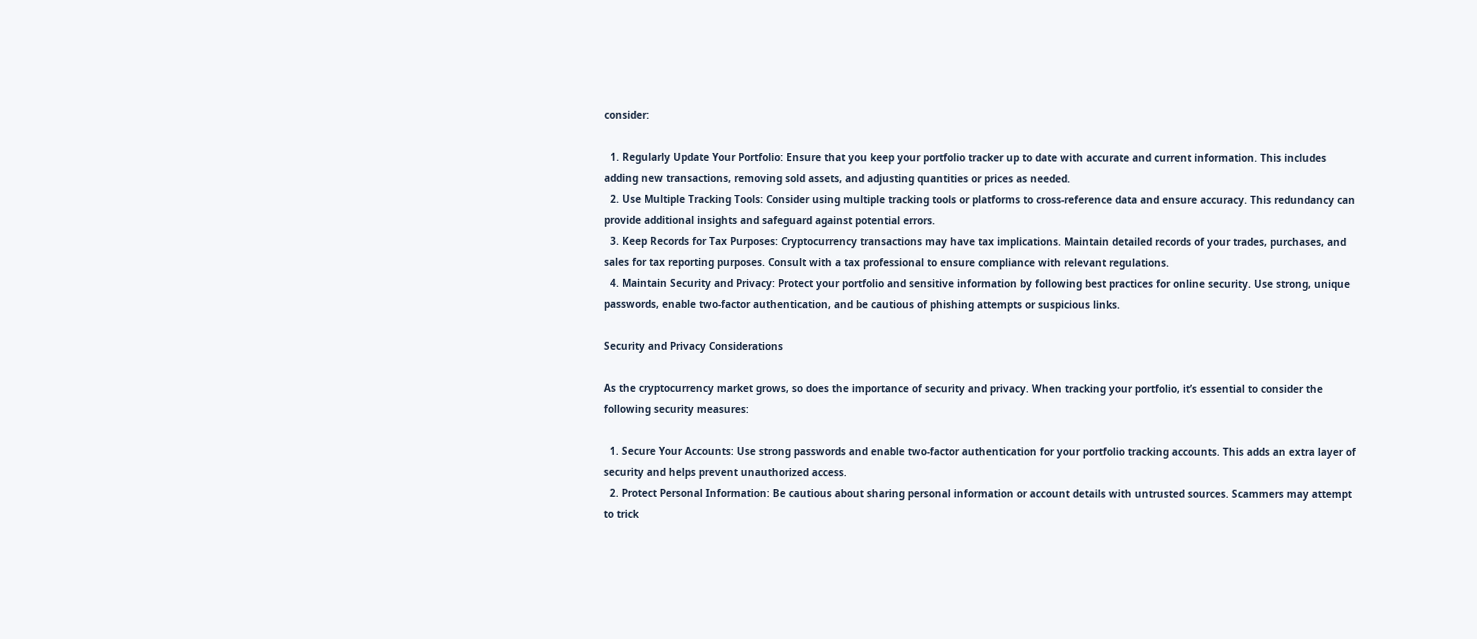consider:

  1. Regularly Update Your Portfolio: Ensure that you keep your portfolio tracker up to date with accurate and current information. This includes adding new transactions, removing sold assets, and adjusting quantities or prices as needed.
  2. Use Multiple Tracking Tools: Consider using multiple tracking tools or platforms to cross-reference data and ensure accuracy. This redundancy can provide additional insights and safeguard against potential errors.
  3. Keep Records for Tax Purposes: Cryptocurrency transactions may have tax implications. Maintain detailed records of your trades, purchases, and sales for tax reporting purposes. Consult with a tax professional to ensure compliance with relevant regulations.
  4. Maintain Security and Privacy: Protect your portfolio and sensitive information by following best practices for online security. Use strong, unique passwords, enable two-factor authentication, and be cautious of phishing attempts or suspicious links.

Security and Privacy Considerations

As the cryptocurrency market grows, so does the importance of security and privacy. When tracking your portfolio, it’s essential to consider the following security measures:

  1. Secure Your Accounts: Use strong passwords and enable two-factor authentication for your portfolio tracking accounts. This adds an extra layer of security and helps prevent unauthorized access.
  2. Protect Personal Information: Be cautious about sharing personal information or account details with untrusted sources. Scammers may attempt to trick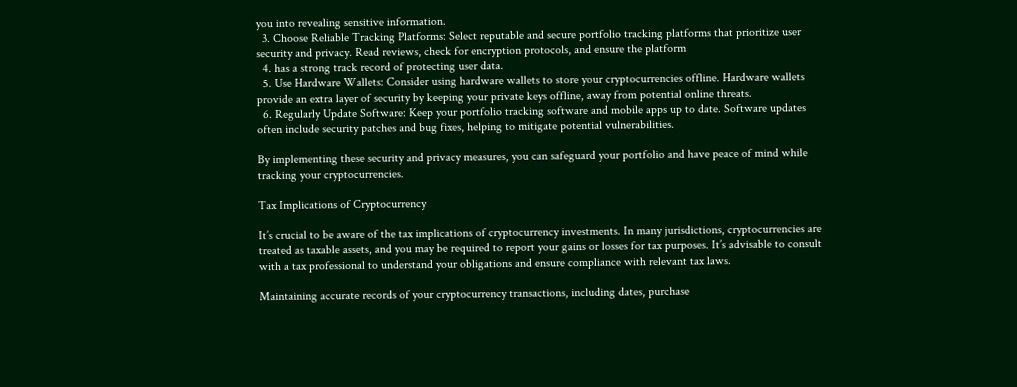you into revealing sensitive information.
  3. Choose Reliable Tracking Platforms: Select reputable and secure portfolio tracking platforms that prioritize user security and privacy. Read reviews, check for encryption protocols, and ensure the platform
  4. has a strong track record of protecting user data.
  5. Use Hardware Wallets: Consider using hardware wallets to store your cryptocurrencies offline. Hardware wallets provide an extra layer of security by keeping your private keys offline, away from potential online threats.
  6. Regularly Update Software: Keep your portfolio tracking software and mobile apps up to date. Software updates often include security patches and bug fixes, helping to mitigate potential vulnerabilities.

By implementing these security and privacy measures, you can safeguard your portfolio and have peace of mind while tracking your cryptocurrencies.

Tax Implications of Cryptocurrency

It’s crucial to be aware of the tax implications of cryptocurrency investments. In many jurisdictions, cryptocurrencies are treated as taxable assets, and you may be required to report your gains or losses for tax purposes. It’s advisable to consult with a tax professional to understand your obligations and ensure compliance with relevant tax laws.

Maintaining accurate records of your cryptocurrency transactions, including dates, purchase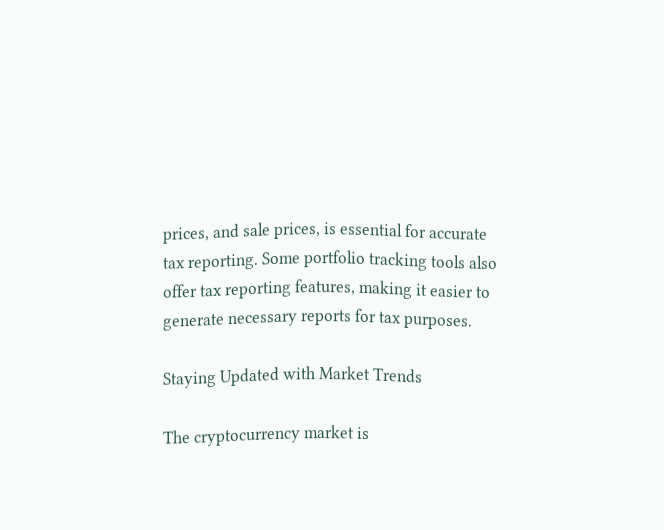prices, and sale prices, is essential for accurate tax reporting. Some portfolio tracking tools also offer tax reporting features, making it easier to generate necessary reports for tax purposes.

Staying Updated with Market Trends

The cryptocurrency market is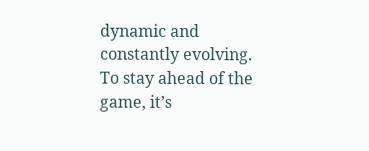dynamic and constantly evolving. To stay ahead of the game, it’s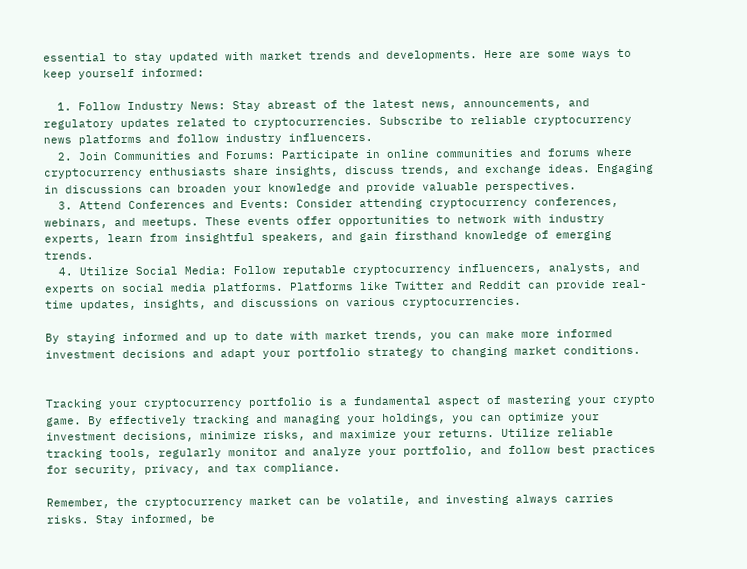essential to stay updated with market trends and developments. Here are some ways to keep yourself informed:

  1. Follow Industry News: Stay abreast of the latest news, announcements, and regulatory updates related to cryptocurrencies. Subscribe to reliable cryptocurrency news platforms and follow industry influencers.
  2. Join Communities and Forums: Participate in online communities and forums where cryptocurrency enthusiasts share insights, discuss trends, and exchange ideas. Engaging in discussions can broaden your knowledge and provide valuable perspectives.
  3. Attend Conferences and Events: Consider attending cryptocurrency conferences, webinars, and meetups. These events offer opportunities to network with industry experts, learn from insightful speakers, and gain firsthand knowledge of emerging trends.
  4. Utilize Social Media: Follow reputable cryptocurrency influencers, analysts, and experts on social media platforms. Platforms like Twitter and Reddit can provide real-time updates, insights, and discussions on various cryptocurrencies.

By staying informed and up to date with market trends, you can make more informed investment decisions and adapt your portfolio strategy to changing market conditions.


Tracking your cryptocurrency portfolio is a fundamental aspect of mastering your crypto game. By effectively tracking and managing your holdings, you can optimize your investment decisions, minimize risks, and maximize your returns. Utilize reliable tracking tools, regularly monitor and analyze your portfolio, and follow best practices for security, privacy, and tax compliance.

Remember, the cryptocurrency market can be volatile, and investing always carries risks. Stay informed, be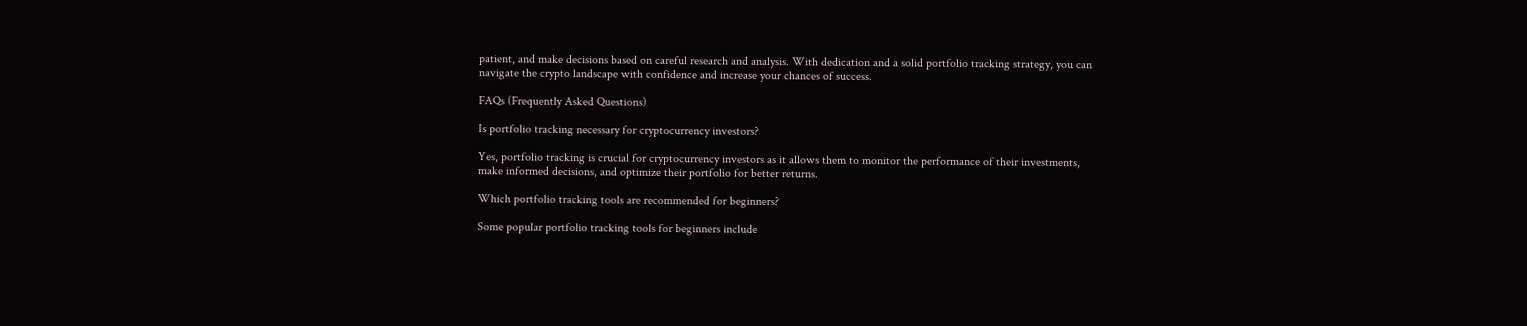patient, and make decisions based on careful research and analysis. With dedication and a solid portfolio tracking strategy, you can navigate the crypto landscape with confidence and increase your chances of success.

FAQs (Frequently Asked Questions)

Is portfolio tracking necessary for cryptocurrency investors?

Yes, portfolio tracking is crucial for cryptocurrency investors as it allows them to monitor the performance of their investments, make informed decisions, and optimize their portfolio for better returns.

Which portfolio tracking tools are recommended for beginners?

Some popular portfolio tracking tools for beginners include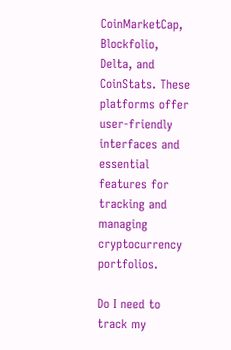CoinMarketCap, Blockfolio, Delta, and CoinStats. These platforms offer user-friendly interfaces and essential features for tracking and managing cryptocurrency portfolios.

Do I need to track my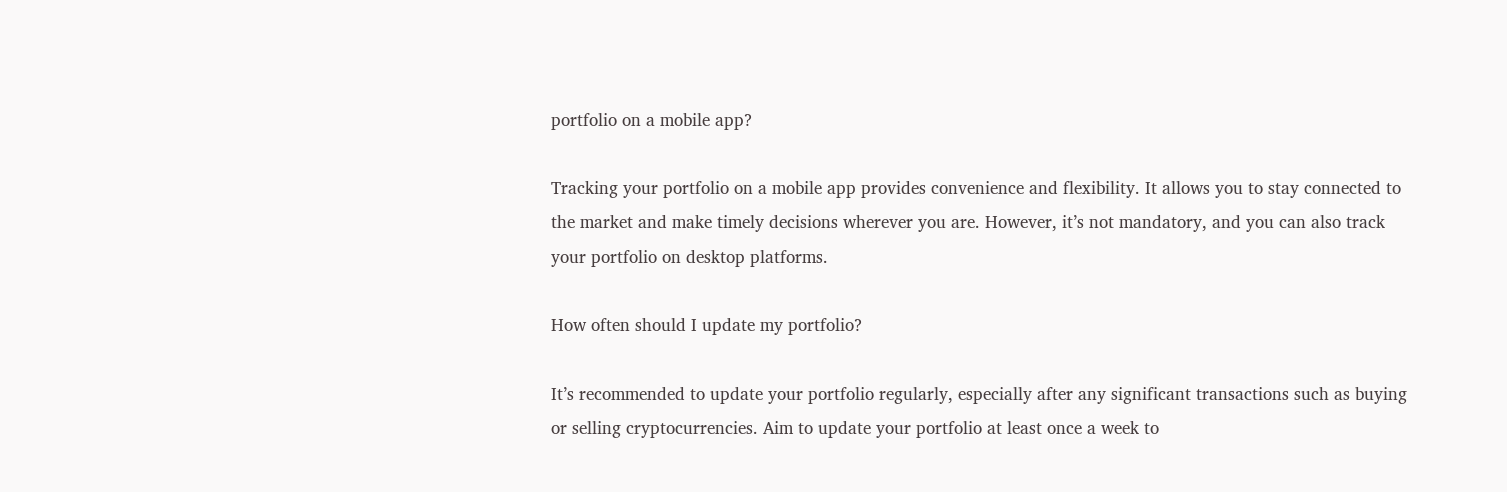portfolio on a mobile app?

Tracking your portfolio on a mobile app provides convenience and flexibility. It allows you to stay connected to the market and make timely decisions wherever you are. However, it’s not mandatory, and you can also track your portfolio on desktop platforms.

How often should I update my portfolio?

It’s recommended to update your portfolio regularly, especially after any significant transactions such as buying or selling cryptocurrencies. Aim to update your portfolio at least once a week to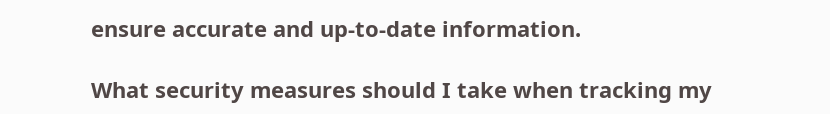ensure accurate and up-to-date information.

What security measures should I take when tracking my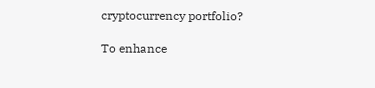cryptocurrency portfolio?

To enhance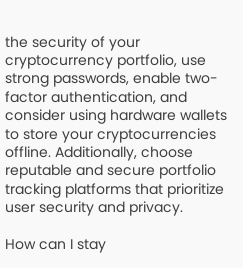the security of your cryptocurrency portfolio, use strong passwords, enable two-factor authentication, and consider using hardware wallets to store your cryptocurrencies offline. Additionally, choose reputable and secure portfolio tracking platforms that prioritize user security and privacy.

How can I stay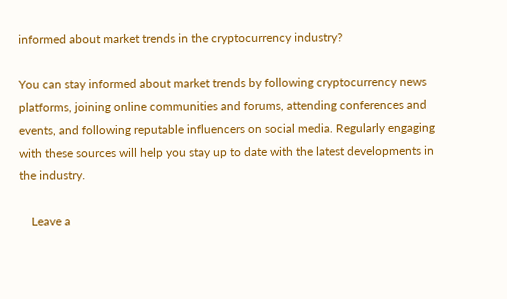informed about market trends in the cryptocurrency industry?

You can stay informed about market trends by following cryptocurrency news platforms, joining online communities and forums, attending conferences and events, and following reputable influencers on social media. Regularly engaging with these sources will help you stay up to date with the latest developments in the industry.

    Leave a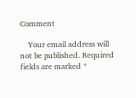Comment

    Your email address will not be published. Required fields are marked *